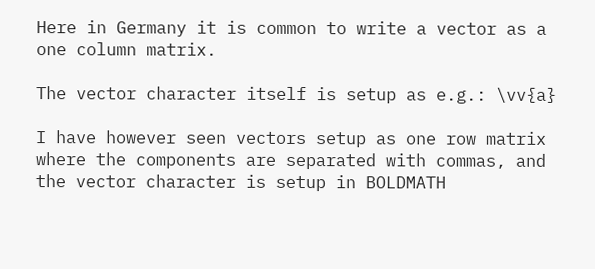Here in Germany it is common to write a vector as a one column matrix.

The vector character itself is setup as e.g.: \vv{a}

I have however seen vectors setup as one row matrix where the components are separated with commas, and the vector character is setup in BOLDMATH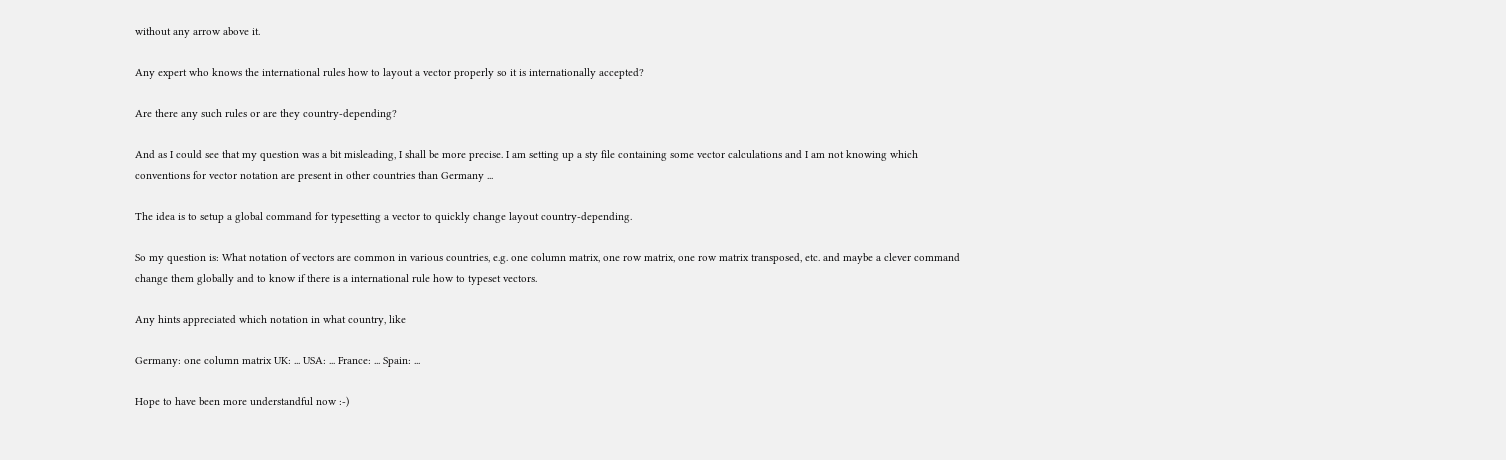without any arrow above it.

Any expert who knows the international rules how to layout a vector properly so it is internationally accepted?

Are there any such rules or are they country-depending?

And as I could see that my question was a bit misleading, I shall be more precise. I am setting up a sty file containing some vector calculations and I am not knowing which conventions for vector notation are present in other countries than Germany ...

The idea is to setup a global command for typesetting a vector to quickly change layout country-depending.

So my question is: What notation of vectors are common in various countries, e.g. one column matrix, one row matrix, one row matrix transposed, etc. and maybe a clever command change them globally and to know if there is a international rule how to typeset vectors.

Any hints appreciated which notation in what country, like

Germany: one column matrix UK: ... USA: ... France: ... Spain: ...

Hope to have been more understandful now :-)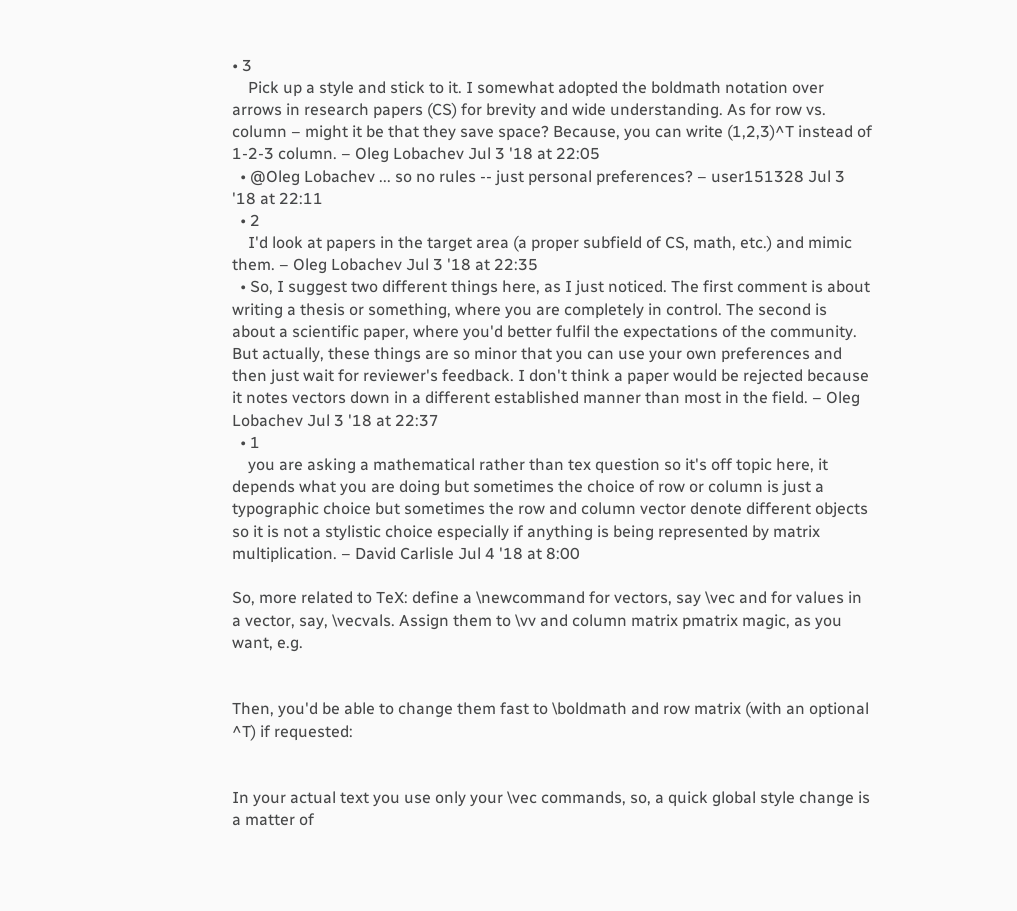• 3
    Pick up a style and stick to it. I somewhat adopted the boldmath notation over arrows in research papers (CS) for brevity and wide understanding. As for row vs. column – might it be that they save space? Because, you can write (1,2,3)^T instead of 1-2-3 column. – Oleg Lobachev Jul 3 '18 at 22:05
  • @Oleg Lobachev ... so no rules -- just personal preferences? – user151328 Jul 3 '18 at 22:11
  • 2
    I'd look at papers in the target area (a proper subfield of CS, math, etc.) and mimic them. – Oleg Lobachev Jul 3 '18 at 22:35
  • So, I suggest two different things here, as I just noticed. The first comment is about writing a thesis or something, where you are completely in control. The second is about a scientific paper, where you'd better fulfil the expectations of the community. But actually, these things are so minor that you can use your own preferences and then just wait for reviewer's feedback. I don't think a paper would be rejected because it notes vectors down in a different established manner than most in the field. – Oleg Lobachev Jul 3 '18 at 22:37
  • 1
    you are asking a mathematical rather than tex question so it's off topic here, it depends what you are doing but sometimes the choice of row or column is just a typographic choice but sometimes the row and column vector denote different objects so it is not a stylistic choice especially if anything is being represented by matrix multiplication. – David Carlisle Jul 4 '18 at 8:00

So, more related to TeX: define a \newcommand for vectors, say \vec and for values in a vector, say, \vecvals. Assign them to \vv and column matrix pmatrix magic, as you want, e.g.


Then, you'd be able to change them fast to \boldmath and row matrix (with an optional ^T) if requested:


In your actual text you use only your \vec commands, so, a quick global style change is a matter of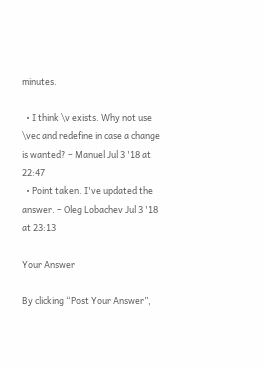minutes.

  • I think \v exists. Why not use \vec and redefine in case a change is wanted? – Manuel Jul 3 '18 at 22:47
  • Point taken. I've updated the answer. – Oleg Lobachev Jul 3 '18 at 23:13

Your Answer

By clicking “Post Your Answer”,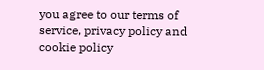you agree to our terms of service, privacy policy and cookie policy